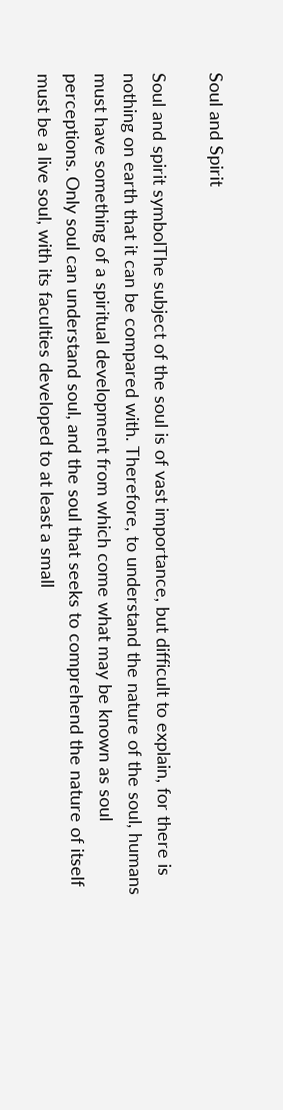Soul and Spirit

Soul and spirit symbolThe subject of the soul is of vast importance, but difficult to explain, for there is nothing on earth that it can be compared with. Therefore, to understand the nature of the soul, humans must have something of a spiritual development from which come what may be known as soul perceptions. Only soul can understand soul, and the soul that seeks to comprehend the nature of itself must be a live soul, with its faculties developed to at least a small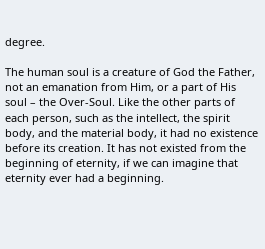degree.

The human soul is a creature of God the Father, not an emanation from Him, or a part of His soul – the Over-Soul. Like the other parts of each person, such as the intellect, the spirit body, and the material body, it had no existence before its creation. It has not existed from the beginning of eternity, if we can imagine that eternity ever had a beginning.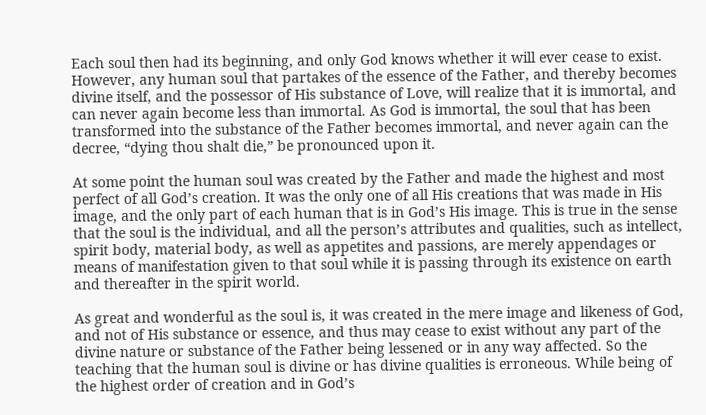Each soul then had its beginning, and only God knows whether it will ever cease to exist. However, any human soul that partakes of the essence of the Father, and thereby becomes divine itself, and the possessor of His substance of Love, will realize that it is immortal, and can never again become less than immortal. As God is immortal, the soul that has been transformed into the substance of the Father becomes immortal, and never again can the decree, “dying thou shalt die,” be pronounced upon it.

At some point the human soul was created by the Father and made the highest and most perfect of all God’s creation. It was the only one of all His creations that was made in His image, and the only part of each human that is in God’s His image. This is true in the sense that the soul is the individual, and all the person’s attributes and qualities, such as intellect, spirit body, material body, as well as appetites and passions, are merely appendages or means of manifestation given to that soul while it is passing through its existence on earth and thereafter in the spirit world.

As great and wonderful as the soul is, it was created in the mere image and likeness of God, and not of His substance or essence, and thus may cease to exist without any part of the divine nature or substance of the Father being lessened or in any way affected. So the teaching that the human soul is divine or has divine qualities is erroneous. While being of the highest order of creation and in God’s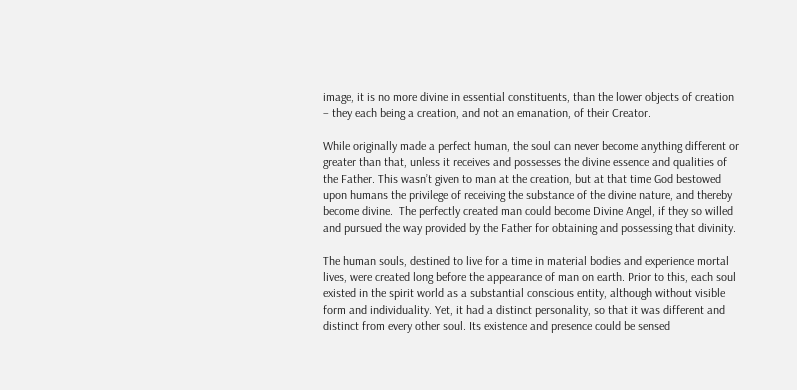image, it is no more divine in essential constituents, than the lower objects of creation – they each being a creation, and not an emanation, of their Creator.

While originally made a perfect human, the soul can never become anything different or greater than that, unless it receives and possesses the divine essence and qualities of the Father. This wasn’t given to man at the creation, but at that time God bestowed upon humans the privilege of receiving the substance of the divine nature, and thereby become divine.  The perfectly created man could become Divine Angel, if they so willed and pursued the way provided by the Father for obtaining and possessing that divinity.

The human souls, destined to live for a time in material bodies and experience mortal lives, were created long before the appearance of man on earth. Prior to this, each soul existed in the spirit world as a substantial conscious entity, although without visible form and individuality. Yet, it had a distinct personality, so that it was different and distinct from every other soul. Its existence and presence could be sensed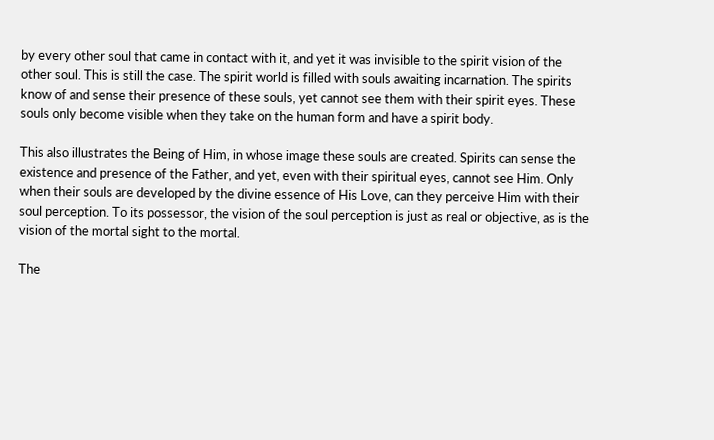by every other soul that came in contact with it, and yet it was invisible to the spirit vision of the other soul. This is still the case. The spirit world is filled with souls awaiting incarnation. The spirits know of and sense their presence of these souls, yet cannot see them with their spirit eyes. These souls only become visible when they take on the human form and have a spirit body.

This also illustrates the Being of Him, in whose image these souls are created. Spirits can sense the existence and presence of the Father, and yet, even with their spiritual eyes, cannot see Him. Only when their souls are developed by the divine essence of His Love, can they perceive Him with their soul perception. To its possessor, the vision of the soul perception is just as real or objective, as is the vision of the mortal sight to the mortal.

The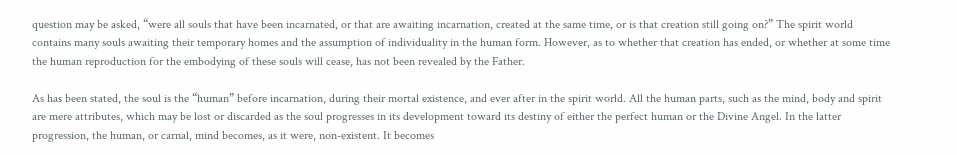question may be asked, “were all souls that have been incarnated, or that are awaiting incarnation, created at the same time, or is that creation still going on?” The spirit world contains many souls awaiting their temporary homes and the assumption of individuality in the human form. However, as to whether that creation has ended, or whether at some time the human reproduction for the embodying of these souls will cease, has not been revealed by the Father.

As has been stated, the soul is the “human” before incarnation, during their mortal existence, and ever after in the spirit world. All the human parts, such as the mind, body and spirit are mere attributes, which may be lost or discarded as the soul progresses in its development toward its destiny of either the perfect human or the Divine Angel. In the latter progression, the human, or carnal, mind becomes, as it were, non-existent. It becomes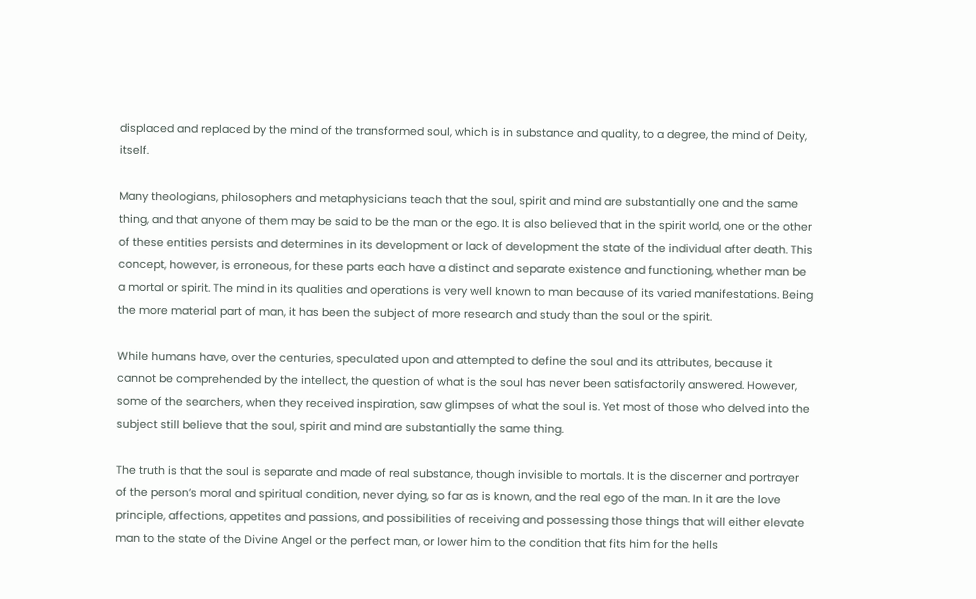displaced and replaced by the mind of the transformed soul, which is in substance and quality, to a degree, the mind of Deity, itself.

Many theologians, philosophers and metaphysicians teach that the soul, spirit and mind are substantially one and the same thing, and that anyone of them may be said to be the man or the ego. It is also believed that in the spirit world, one or the other of these entities persists and determines in its development or lack of development the state of the individual after death. This concept, however, is erroneous, for these parts each have a distinct and separate existence and functioning, whether man be a mortal or spirit. The mind in its qualities and operations is very well known to man because of its varied manifestations. Being the more material part of man, it has been the subject of more research and study than the soul or the spirit.

While humans have, over the centuries, speculated upon and attempted to define the soul and its attributes, because it cannot be comprehended by the intellect, the question of what is the soul has never been satisfactorily answered. However, some of the searchers, when they received inspiration, saw glimpses of what the soul is. Yet most of those who delved into the subject still believe that the soul, spirit and mind are substantially the same thing.

The truth is that the soul is separate and made of real substance, though invisible to mortals. It is the discerner and portrayer of the person’s moral and spiritual condition, never dying, so far as is known, and the real ego of the man. In it are the love principle, affections, appetites and passions, and possibilities of receiving and possessing those things that will either elevate man to the state of the Divine Angel or the perfect man, or lower him to the condition that fits him for the hells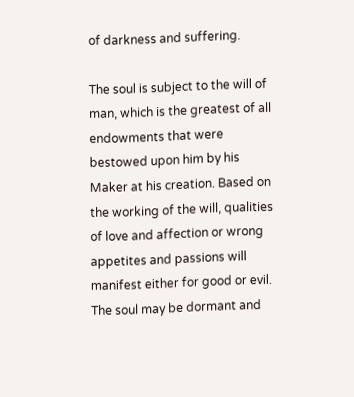of darkness and suffering.

The soul is subject to the will of man, which is the greatest of all endowments that were bestowed upon him by his Maker at his creation. Based on the working of the will, qualities of love and affection or wrong appetites and passions will manifest either for good or evil. The soul may be dormant and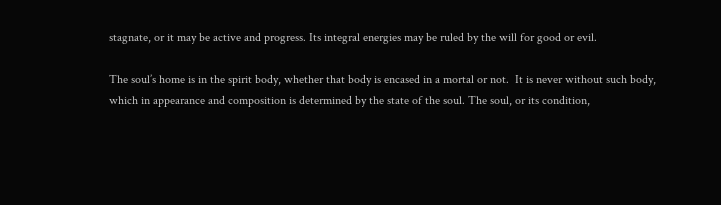stagnate, or it may be active and progress. Its integral energies may be ruled by the will for good or evil.

The soul’s home is in the spirit body, whether that body is encased in a mortal or not.  It is never without such body, which in appearance and composition is determined by the state of the soul. The soul, or its condition,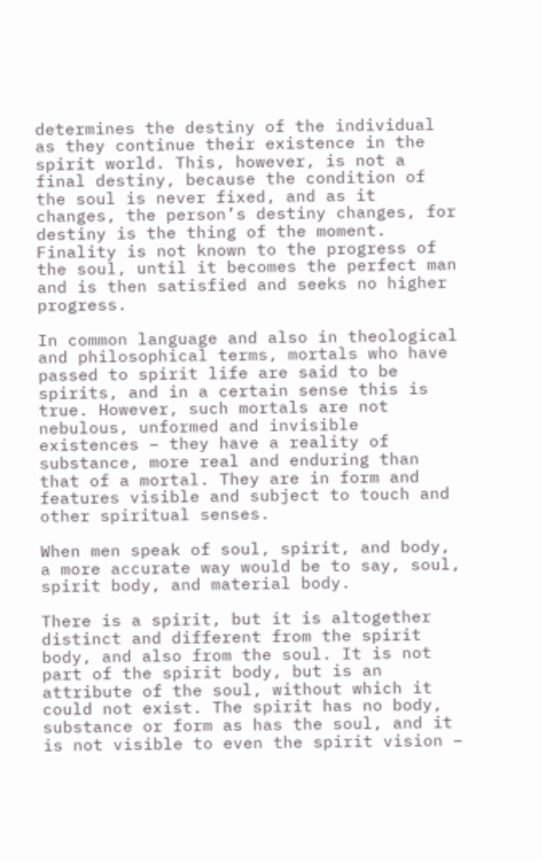determines the destiny of the individual as they continue their existence in the spirit world. This, however, is not a final destiny, because the condition of the soul is never fixed, and as it changes, the person’s destiny changes, for destiny is the thing of the moment. Finality is not known to the progress of the soul, until it becomes the perfect man and is then satisfied and seeks no higher progress.

In common language and also in theological and philosophical terms, mortals who have passed to spirit life are said to be spirits, and in a certain sense this is true. However, such mortals are not nebulous, unformed and invisible existences – they have a reality of substance, more real and enduring than that of a mortal. They are in form and features visible and subject to touch and other spiritual senses.

When men speak of soul, spirit, and body, a more accurate way would be to say, soul, spirit body, and material body.

There is a spirit, but it is altogether distinct and different from the spirit body, and also from the soul. It is not part of the spirit body, but is an attribute of the soul, without which it could not exist. The spirit has no body, substance or form as has the soul, and it is not visible to even the spirit vision –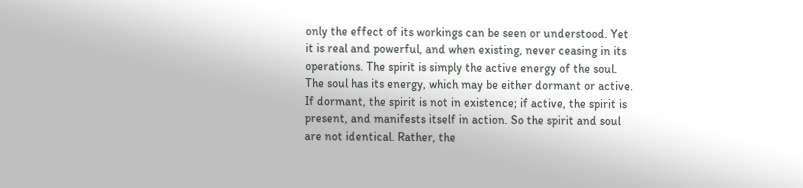only the effect of its workings can be seen or understood. Yet it is real and powerful, and when existing, never ceasing in its operations. The spirit is simply the active energy of the soul. The soul has its energy, which may be either dormant or active. If dormant, the spirit is not in existence; if active, the spirit is present, and manifests itself in action. So the spirit and soul are not identical. Rather, the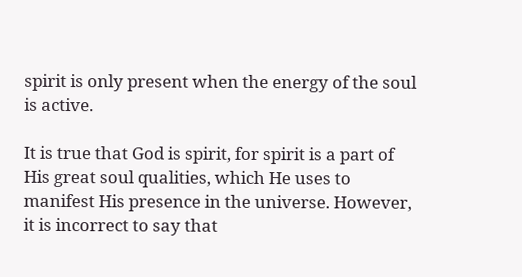spirit is only present when the energy of the soul is active.

It is true that God is spirit, for spirit is a part of His great soul qualities, which He uses to manifest His presence in the universe. However, it is incorrect to say that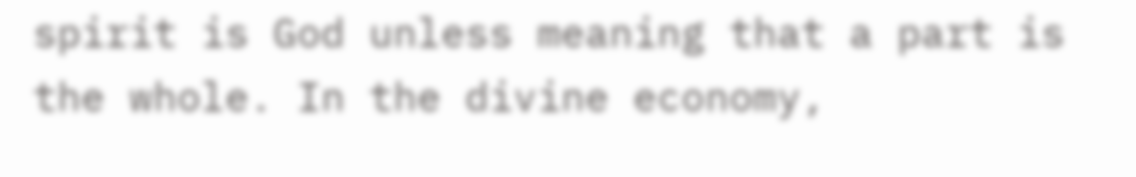spirit is God unless meaning that a part is the whole. In the divine economy,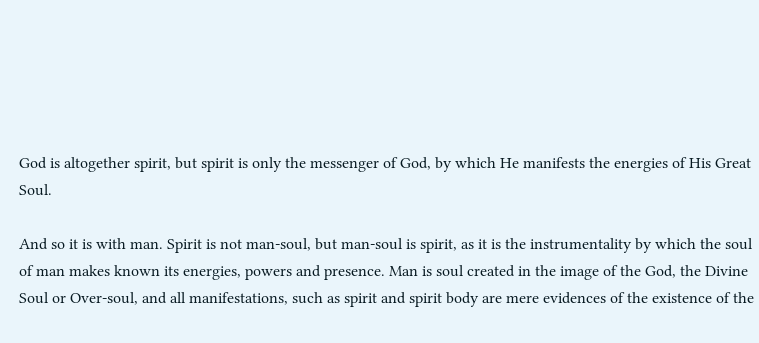God is altogether spirit, but spirit is only the messenger of God, by which He manifests the energies of His Great Soul.

And so it is with man. Spirit is not man-soul, but man-soul is spirit, as it is the instrumentality by which the soul of man makes known its energies, powers and presence. Man is soul created in the image of the God, the Divine Soul or Over-soul, and all manifestations, such as spirit and spirit body are mere evidences of the existence of the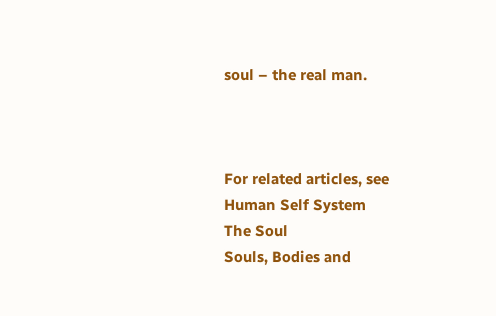soul – the real man.



For related articles, see
Human Self System
The Soul
Souls, Bodies and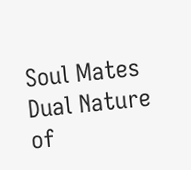Soul Mates
Dual Nature of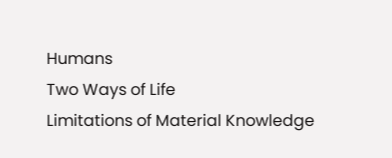Humans
Two Ways of Life
Limitations of Material Knowledge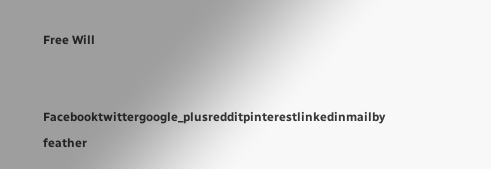Free Will


Facebooktwittergoogle_plusredditpinterestlinkedinmailby feather